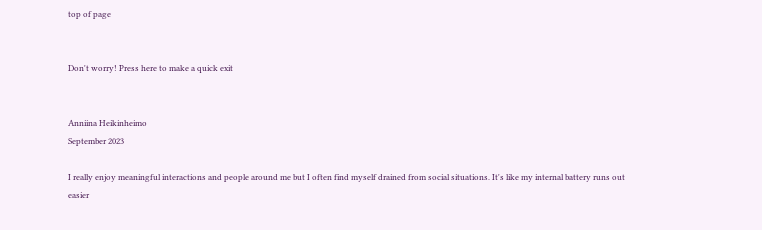top of page


Don't worry! Press here to make a quick exit


Anniina Heikinheimo
September 2023

I really enjoy meaningful interactions and people around me but I often find myself drained from social situations. It's like my internal battery runs out easier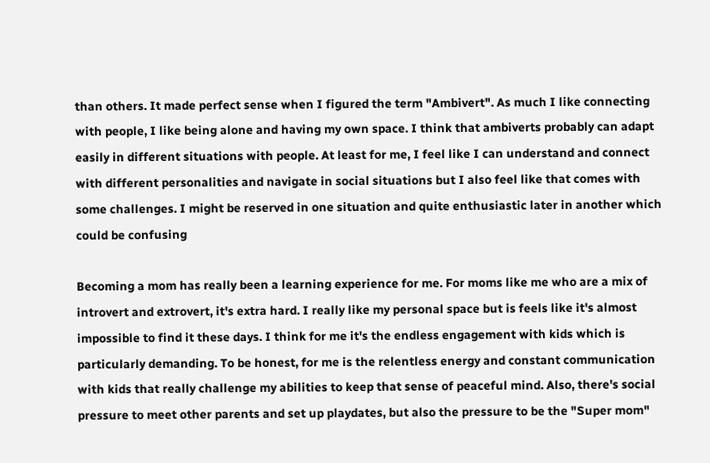than others. It made perfect sense when I figured the term "Ambivert". As much I like connecting with people, I like being alone and having my own space. I think that ambiverts probably can adapt easily in different situations with people. At least for me, I feel like I can understand and connect with different personalities and navigate in social situations but I also feel like that comes with some challenges. I might be reserved in one situation and quite enthusiastic later in another which could be confusing

Becoming a mom has really been a learning experience for me. For moms like me who are a mix of introvert and extrovert, it's extra hard. I really like my personal space but is feels like it's almost impossible to find it these days. I think for me it's the endless engagement with kids which is particularly demanding. To be honest, for me is the relentless energy and constant communication with kids that really challenge my abilities to keep that sense of peaceful mind. Also, there's social pressure to meet other parents and set up playdates, but also the pressure to be the "Super mom"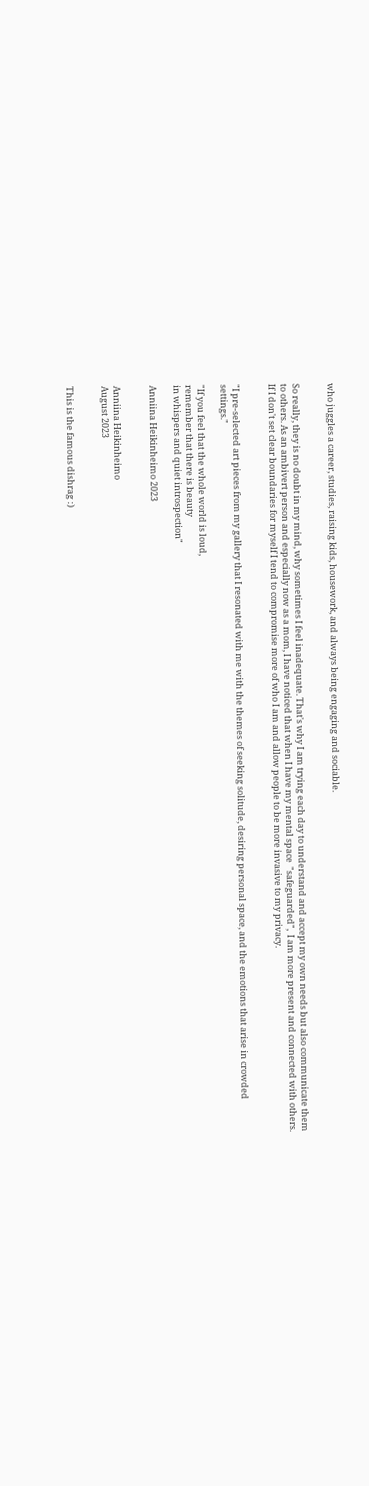who juggles a career, studies, raising kids, housework, and always being engaging and sociable.


So really, they is no doubt in my mind, why sometimes I feel inadequate. That's why I am trying each day to understand and accept my own needs but also communicate them to others. As an ambivert person and especially now as a mom, I have noticed that when I have my mental space  "safeguarded",  I am more present and connected with others. If I don't set clear boundaries for myself I tend to compromise more of who I am and allow people to be more invasive to my privacy.


"I pre-selected art pieces from my gallery that I resonated with me with the themes of seeking solitude, desiring personal space, and the emotions that arise in crowded settings."

"If you feel that the whole world is loud,
remember that there is beauty
in whispers and quiet introspection"

Anniina Heikinheimo 2023


Anniina Heikinheimo
August 2023


This is the famous dishrag :)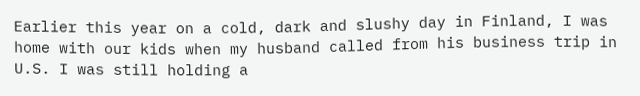Earlier this year on a cold, dark and slushy day in Finland, I was home with our kids when my husband called from his business trip in U.S. I was still holding a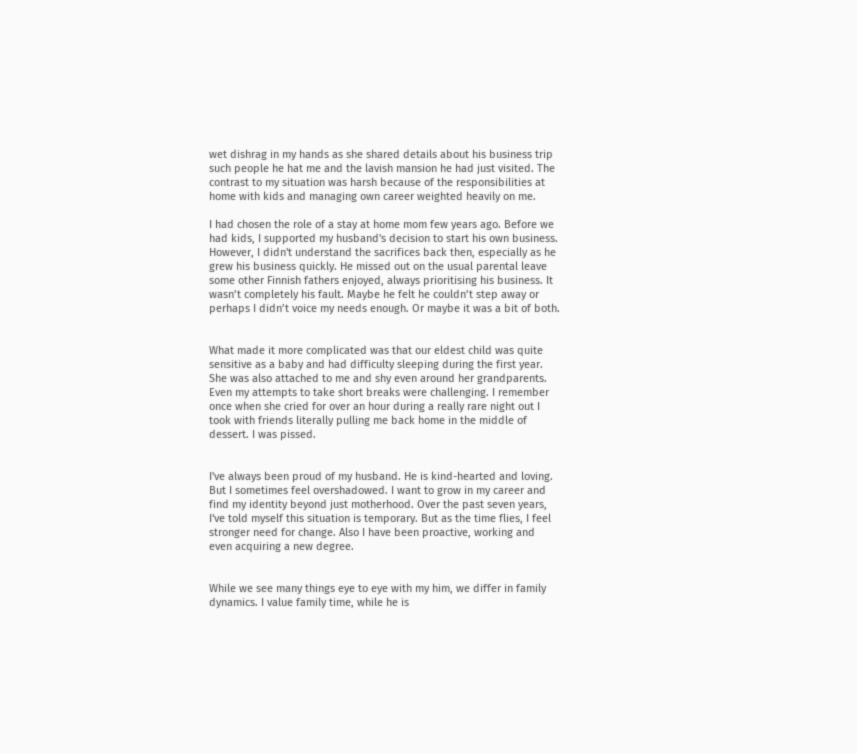wet dishrag in my hands as she shared details about his business trip such people he hat me and the lavish mansion he had just visited. The contrast to my situation was harsh because of the responsibilities at home with kids and managing own career weighted heavily on me.

I had chosen the role of a stay at home mom few years ago. Before we had kids, I supported my husband's decision to start his own business. However, I didn't understand the sacrifices back then, especially as he grew his business quickly. He missed out on the usual parental leave some other Finnish fathers enjoyed, always prioritising his business. It wasn’t completely his fault. Maybe he felt he couldn’t step away or perhaps I didn’t voice my needs enough. Or maybe it was a bit of both.


What made it more complicated was that our eldest child was quite sensitive as a baby and had difficulty sleeping during the first year. She was also attached to me and shy even around her grandparents. Even my attempts to take short breaks were challenging. I remember once when she cried for over an hour during a really rare night out I took with friends literally pulling me back home in the middle of dessert. I was pissed.


I've always been proud of my husband. He is kind-hearted and loving. But I sometimes feel overshadowed. I want to grow in my career and find my identity beyond just motherhood. Over the past seven years, I've told myself this situation is temporary. But as the time flies, I feel stronger need for change. Also I have been proactive, working and even acquiring a new degree.


While we see many things eye to eye with my him, we differ in family dynamics. I value family time, while he is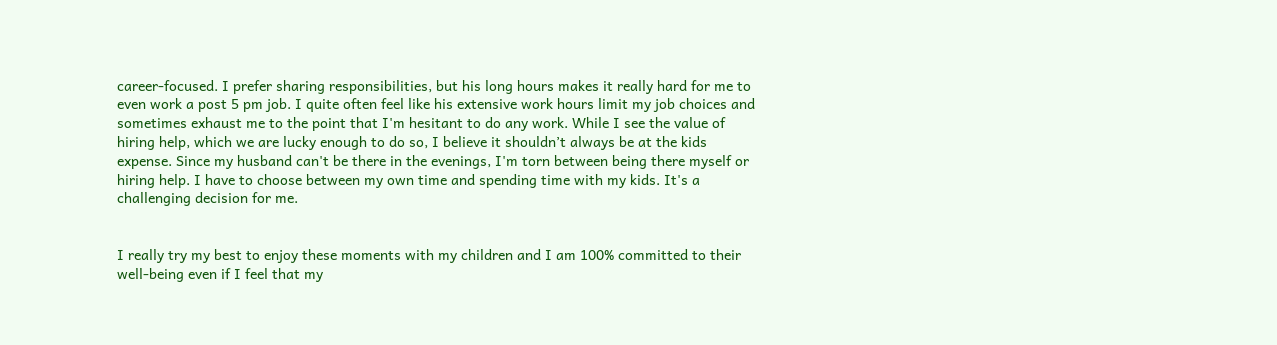career-focused. I prefer sharing responsibilities, but his long hours makes it really hard for me to even work a post 5 pm job. I quite often feel like his extensive work hours limit my job choices and sometimes exhaust me to the point that I'm hesitant to do any work. While I see the value of hiring help, which we are lucky enough to do so, I believe it shouldn’t always be at the kids expense. Since my husband can't be there in the evenings, I'm torn between being there myself or hiring help. I have to choose between my own time and spending time with my kids. It's a challenging decision for me.


I really try my best to enjoy these moments with my children and I am 100% committed to their well-being even if I feel that my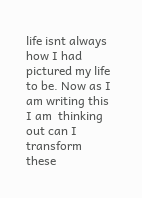life isnt always how I had pictured my life to be. Now as I am writing this I am  thinking out can I transform these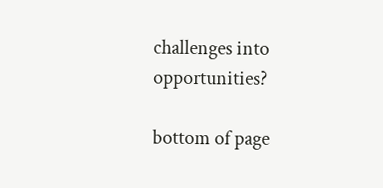challenges into opportunities?

bottom of page